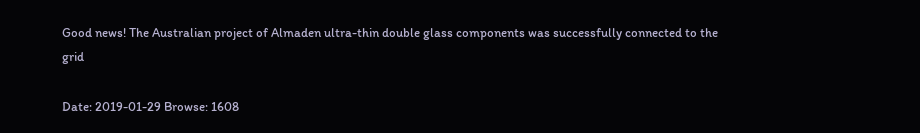Good news! The Australian project of Almaden ultra-thin double glass components was successfully connected to the grid

Date: 2019-01-29 Browse: 1608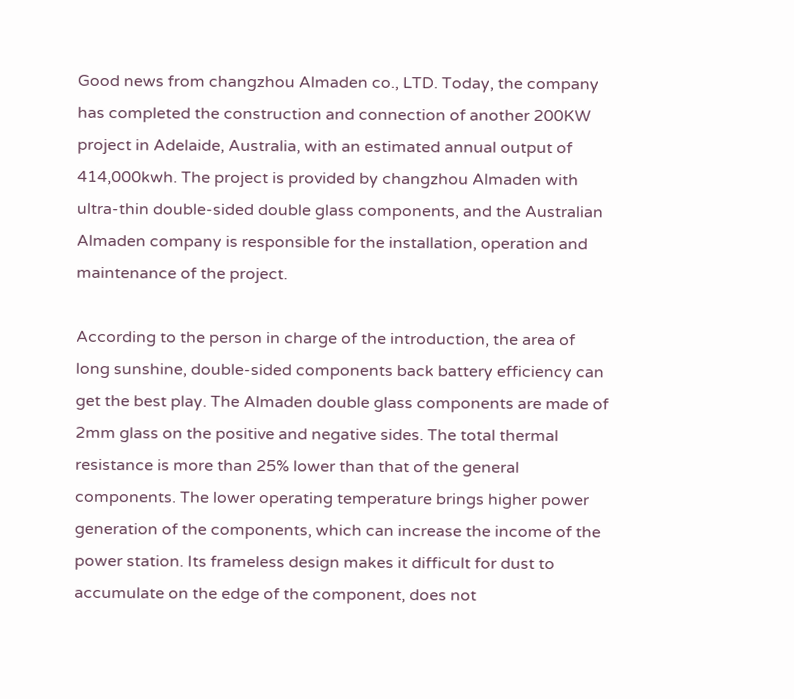Good news from changzhou Almaden co., LTD. Today, the company has completed the construction and connection of another 200KW project in Adelaide, Australia, with an estimated annual output of 414,000kwh. The project is provided by changzhou Almaden with ultra-thin double-sided double glass components, and the Australian Almaden company is responsible for the installation, operation and maintenance of the project.

According to the person in charge of the introduction, the area of long sunshine, double-sided components back battery efficiency can get the best play. The Almaden double glass components are made of 2mm glass on the positive and negative sides. The total thermal resistance is more than 25% lower than that of the general components. The lower operating temperature brings higher power generation of the components, which can increase the income of the power station. Its frameless design makes it difficult for dust to accumulate on the edge of the component, does not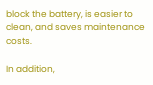block the battery, is easier to clean, and saves maintenance costs.

In addition,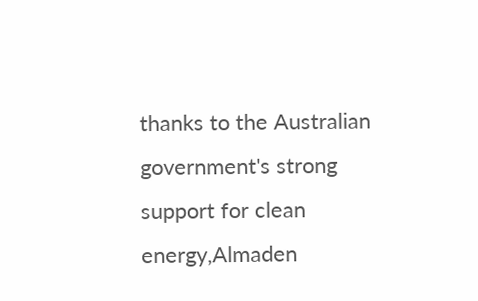thanks to the Australian government's strong support for clean energy,Almaden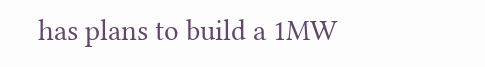has plans to build a 1MW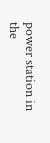power station in the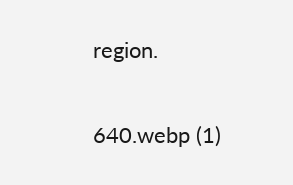region.


640.webp (1)